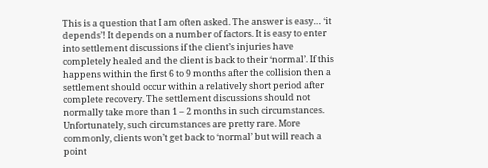This is a question that I am often asked. The answer is easy… ‘it depends’! It depends on a number of factors. It is easy to enter into settlement discussions if the client’s injuries have completely healed and the client is back to their ‘normal’. If this happens within the first 6 to 9 months after the collision then a settlement should occur within a relatively short period after complete recovery. The settlement discussions should not normally take more than 1 – 2 months in such circumstances. Unfortunately, such circumstances are pretty rare. More commonly, clients won’t get back to ‘normal’ but will reach a point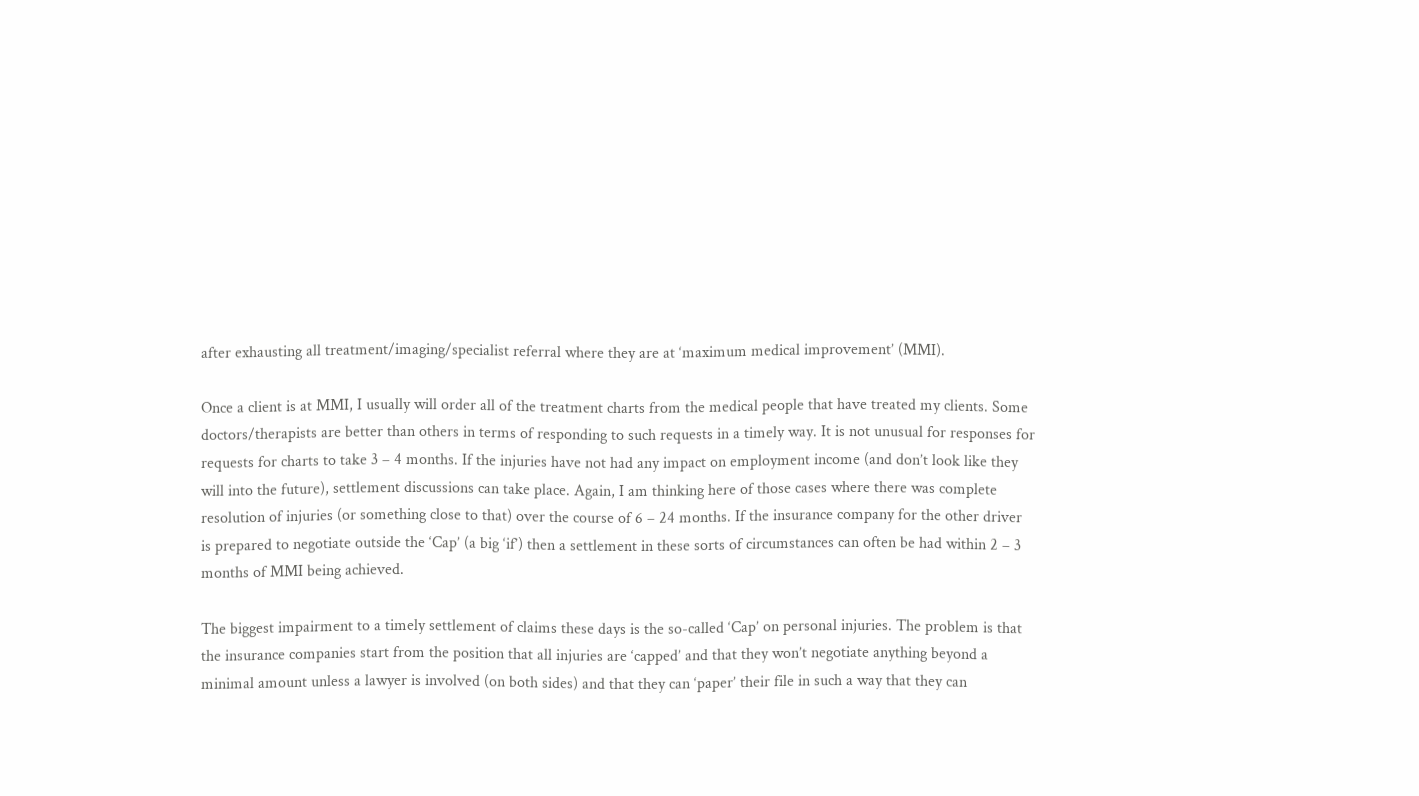after exhausting all treatment/imaging/specialist referral where they are at ‘maximum medical improvement’ (MMI).

Once a client is at MMI, I usually will order all of the treatment charts from the medical people that have treated my clients. Some doctors/therapists are better than others in terms of responding to such requests in a timely way. It is not unusual for responses for requests for charts to take 3 – 4 months. If the injuries have not had any impact on employment income (and don’t look like they will into the future), settlement discussions can take place. Again, I am thinking here of those cases where there was complete resolution of injuries (or something close to that) over the course of 6 – 24 months. If the insurance company for the other driver is prepared to negotiate outside the ‘Cap’ (a big ‘if’) then a settlement in these sorts of circumstances can often be had within 2 – 3 months of MMI being achieved.

The biggest impairment to a timely settlement of claims these days is the so-called ‘Cap’ on personal injuries. The problem is that the insurance companies start from the position that all injuries are ‘capped’ and that they won’t negotiate anything beyond a minimal amount unless a lawyer is involved (on both sides) and that they can ‘paper’ their file in such a way that they can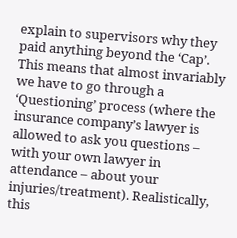explain to supervisors why they paid anything beyond the ‘Cap’. This means that almost invariably we have to go through a ‘Questioning’ process (where the insurance company’s lawyer is allowed to ask you questions – with your own lawyer in attendance – about your injuries/treatment). Realistically, this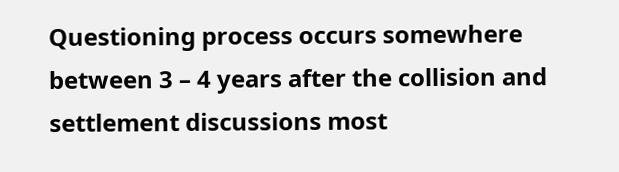Questioning process occurs somewhere between 3 – 4 years after the collision and settlement discussions most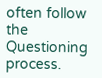often follow the Questioning process.